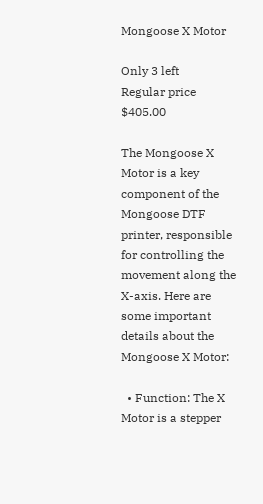Mongoose X Motor

Only 3 left
Regular price $405.00

The Mongoose X Motor is a key component of the Mongoose DTF printer, responsible for controlling the movement along the X-axis. Here are some important details about the Mongoose X Motor:

  • Function: The X Motor is a stepper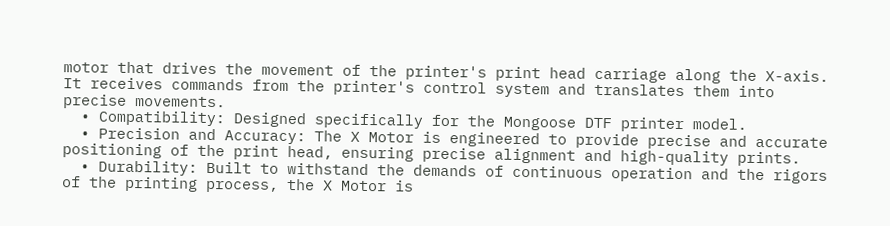motor that drives the movement of the printer's print head carriage along the X-axis. It receives commands from the printer's control system and translates them into precise movements.
  • Compatibility: Designed specifically for the Mongoose DTF printer model.
  • Precision and Accuracy: The X Motor is engineered to provide precise and accurate positioning of the print head, ensuring precise alignment and high-quality prints.
  • Durability: Built to withstand the demands of continuous operation and the rigors of the printing process, the X Motor is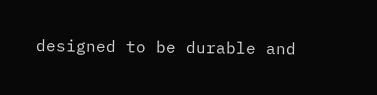designed to be durable and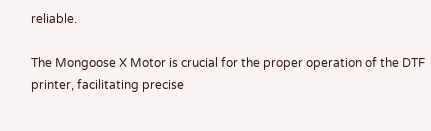reliable.

The Mongoose X Motor is crucial for the proper operation of the DTF printer, facilitating precise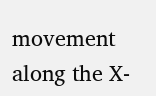movement along the X-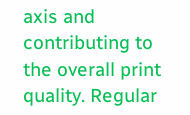axis and contributing to the overall print quality. Regular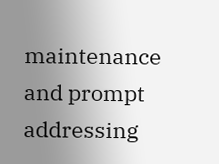maintenance and prompt addressing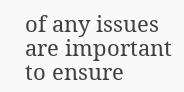of any issues are important to ensure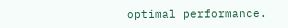optimal performance.